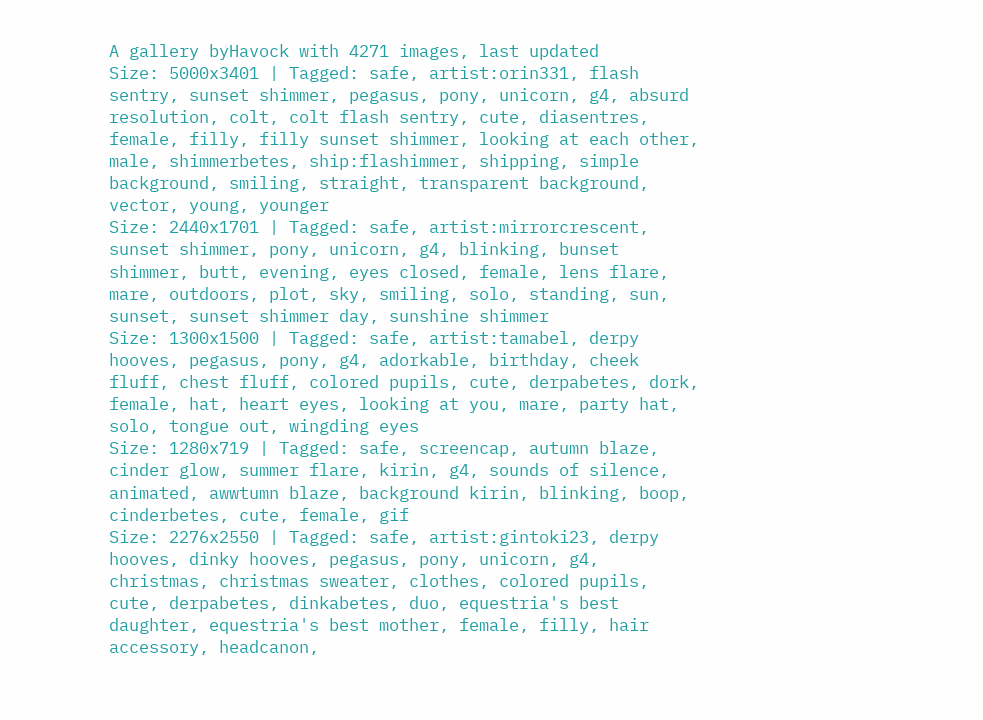A gallery byHavock with 4271 images, last updated
Size: 5000x3401 | Tagged: safe, artist:orin331, flash sentry, sunset shimmer, pegasus, pony, unicorn, g4, absurd resolution, colt, colt flash sentry, cute, diasentres, female, filly, filly sunset shimmer, looking at each other, male, shimmerbetes, ship:flashimmer, shipping, simple background, smiling, straight, transparent background, vector, young, younger
Size: 2440x1701 | Tagged: safe, artist:mirrorcrescent, sunset shimmer, pony, unicorn, g4, blinking, bunset shimmer, butt, evening, eyes closed, female, lens flare, mare, outdoors, plot, sky, smiling, solo, standing, sun, sunset, sunset shimmer day, sunshine shimmer
Size: 1300x1500 | Tagged: safe, artist:tamabel, derpy hooves, pegasus, pony, g4, adorkable, birthday, cheek fluff, chest fluff, colored pupils, cute, derpabetes, dork, female, hat, heart eyes, looking at you, mare, party hat, solo, tongue out, wingding eyes
Size: 1280x719 | Tagged: safe, screencap, autumn blaze, cinder glow, summer flare, kirin, g4, sounds of silence, animated, awwtumn blaze, background kirin, blinking, boop, cinderbetes, cute, female, gif
Size: 2276x2550 | Tagged: safe, artist:gintoki23, derpy hooves, dinky hooves, pegasus, pony, unicorn, g4, christmas, christmas sweater, clothes, colored pupils, cute, derpabetes, dinkabetes, duo, equestria's best daughter, equestria's best mother, female, filly, hair accessory, headcanon,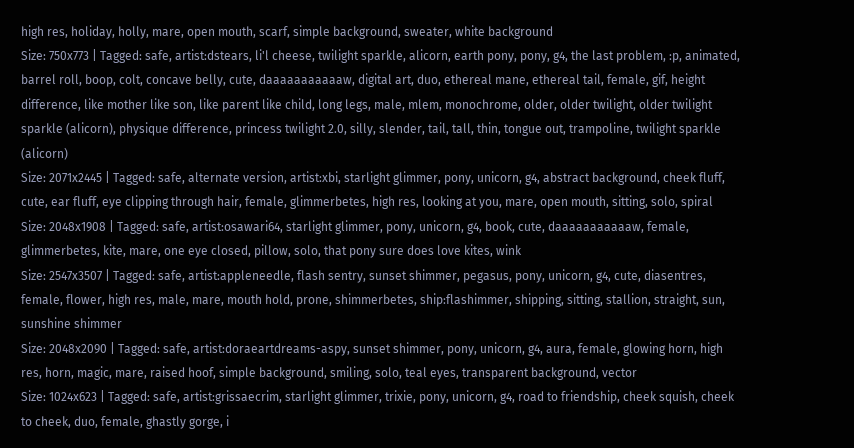high res, holiday, holly, mare, open mouth, scarf, simple background, sweater, white background
Size: 750x773 | Tagged: safe, artist:dstears, li'l cheese, twilight sparkle, alicorn, earth pony, pony, g4, the last problem, :p, animated, barrel roll, boop, colt, concave belly, cute, daaaaaaaaaaaw, digital art, duo, ethereal mane, ethereal tail, female, gif, height difference, like mother like son, like parent like child, long legs, male, mlem, monochrome, older, older twilight, older twilight sparkle (alicorn), physique difference, princess twilight 2.0, silly, slender, tail, tall, thin, tongue out, trampoline, twilight sparkle (alicorn)
Size: 2071x2445 | Tagged: safe, alternate version, artist:xbi, starlight glimmer, pony, unicorn, g4, abstract background, cheek fluff, cute, ear fluff, eye clipping through hair, female, glimmerbetes, high res, looking at you, mare, open mouth, sitting, solo, spiral
Size: 2048x1908 | Tagged: safe, artist:osawari64, starlight glimmer, pony, unicorn, g4, book, cute, daaaaaaaaaaaw, female, glimmerbetes, kite, mare, one eye closed, pillow, solo, that pony sure does love kites, wink
Size: 2547x3507 | Tagged: safe, artist:appleneedle, flash sentry, sunset shimmer, pegasus, pony, unicorn, g4, cute, diasentres, female, flower, high res, male, mare, mouth hold, prone, shimmerbetes, ship:flashimmer, shipping, sitting, stallion, straight, sun, sunshine shimmer
Size: 2048x2090 | Tagged: safe, artist:doraeartdreams-aspy, sunset shimmer, pony, unicorn, g4, aura, female, glowing horn, high res, horn, magic, mare, raised hoof, simple background, smiling, solo, teal eyes, transparent background, vector
Size: 1024x623 | Tagged: safe, artist:grissaecrim, starlight glimmer, trixie, pony, unicorn, g4, road to friendship, cheek squish, cheek to cheek, duo, female, ghastly gorge, i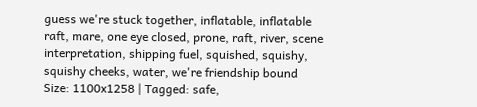guess we're stuck together, inflatable, inflatable raft, mare, one eye closed, prone, raft, river, scene interpretation, shipping fuel, squished, squishy, squishy cheeks, water, we're friendship bound
Size: 1100x1258 | Tagged: safe,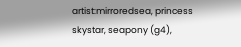artist:mirroredsea, princess skystar, seapony (g4),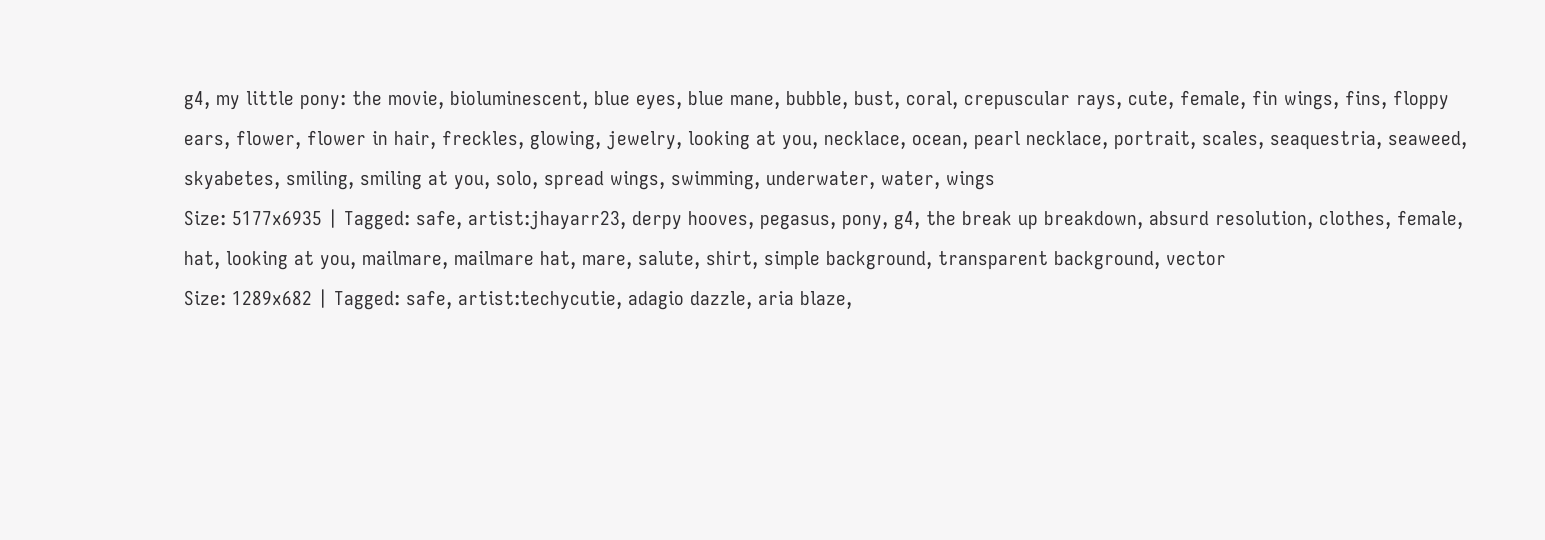g4, my little pony: the movie, bioluminescent, blue eyes, blue mane, bubble, bust, coral, crepuscular rays, cute, female, fin wings, fins, floppy ears, flower, flower in hair, freckles, glowing, jewelry, looking at you, necklace, ocean, pearl necklace, portrait, scales, seaquestria, seaweed, skyabetes, smiling, smiling at you, solo, spread wings, swimming, underwater, water, wings
Size: 5177x6935 | Tagged: safe, artist:jhayarr23, derpy hooves, pegasus, pony, g4, the break up breakdown, absurd resolution, clothes, female, hat, looking at you, mailmare, mailmare hat, mare, salute, shirt, simple background, transparent background, vector
Size: 1289x682 | Tagged: safe, artist:techycutie, adagio dazzle, aria blaze,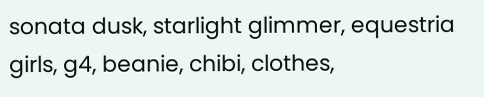sonata dusk, starlight glimmer, equestria girls, g4, beanie, chibi, clothes,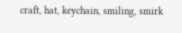craft, hat, keychain, smiling, smirk